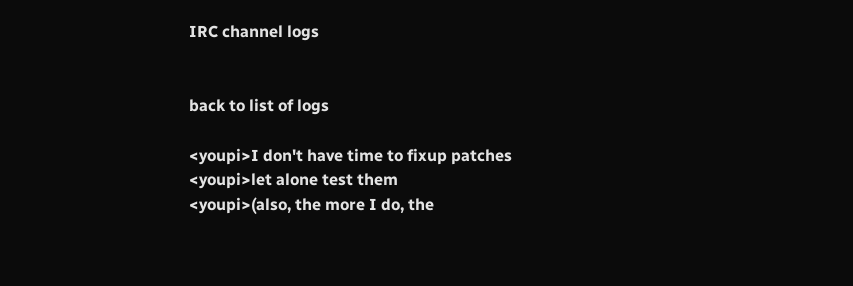IRC channel logs


back to list of logs

<youpi>I don't have time to fixup patches
<youpi>let alone test them
<youpi>(also, the more I do, the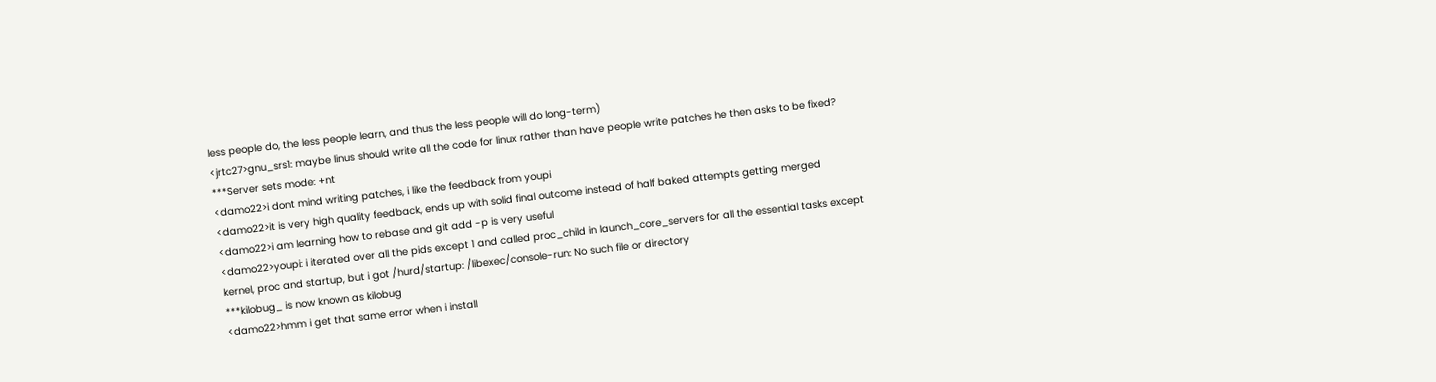less people do, the less people learn, and thus the less people will do long-term)
<jrtc27>gnu_srs1: maybe linus should write all the code for linux rather than have people write patches he then asks to be fixed?
***Server sets mode: +nt
<damo22>i dont mind writing patches, i like the feedback from youpi
<damo22>it is very high quality feedback, ends up with solid final outcome instead of half baked attempts getting merged
<damo22>i am learning how to rebase and git add -p is very useful
<damo22>youpi: i iterated over all the pids except 1 and called proc_child in launch_core_servers for all the essential tasks except kernel, proc and startup, but i got /hurd/startup: /libexec/console-run: No such file or directory
***kilobug_ is now known as kilobug
<damo22>hmm i get that same error when i install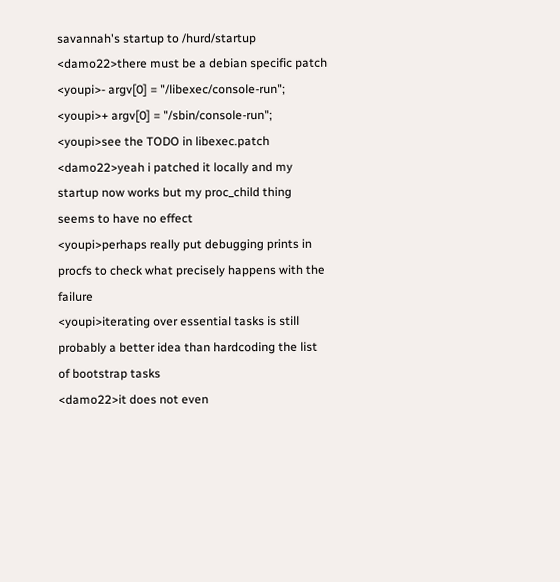savannah's startup to /hurd/startup
<damo22>there must be a debian specific patch
<youpi>- argv[0] = "/libexec/console-run";
<youpi>+ argv[0] = "/sbin/console-run";
<youpi>see the TODO in libexec.patch
<damo22>yeah i patched it locally and my startup now works but my proc_child thing seems to have no effect
<youpi>perhaps really put debugging prints in procfs to check what precisely happens with the failure
<youpi>iterating over essential tasks is still probably a better idea than hardcoding the list of bootstrap tasks
<damo22>it does not even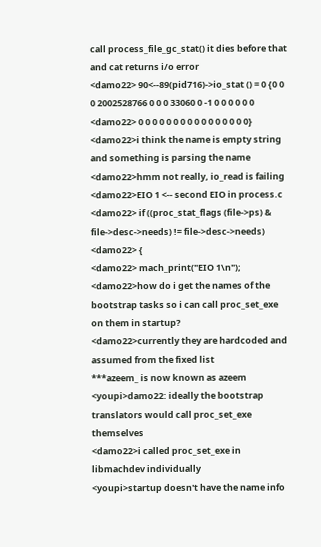call process_file_gc_stat() it dies before that and cat returns i/o error
<damo22> 90<--89(pid716)->io_stat () = 0 {0 0 0 2002528766 0 0 0 33060 0 -1 0 0 0 0 0 0
<damo22> 0 0 0 0 0 0 0 0 0 0 0 0 0 0 0 0}
<damo22>i think the name is empty string and something is parsing the name
<damo22>hmm not really, io_read is failing
<damo22>EIO 1 <-- second EIO in process.c
<damo22> if ((proc_stat_flags (file->ps) & file->desc->needs) != file->desc->needs)
<damo22> {
<damo22> mach_print("EIO 1\n");
<damo22>how do i get the names of the bootstrap tasks so i can call proc_set_exe on them in startup?
<damo22>currently they are hardcoded and assumed from the fixed list
***azeem_ is now known as azeem
<youpi>damo22: ideally the bootstrap translators would call proc_set_exe themselves
<damo22>i called proc_set_exe in libmachdev individually
<youpi>startup doesn't have the name info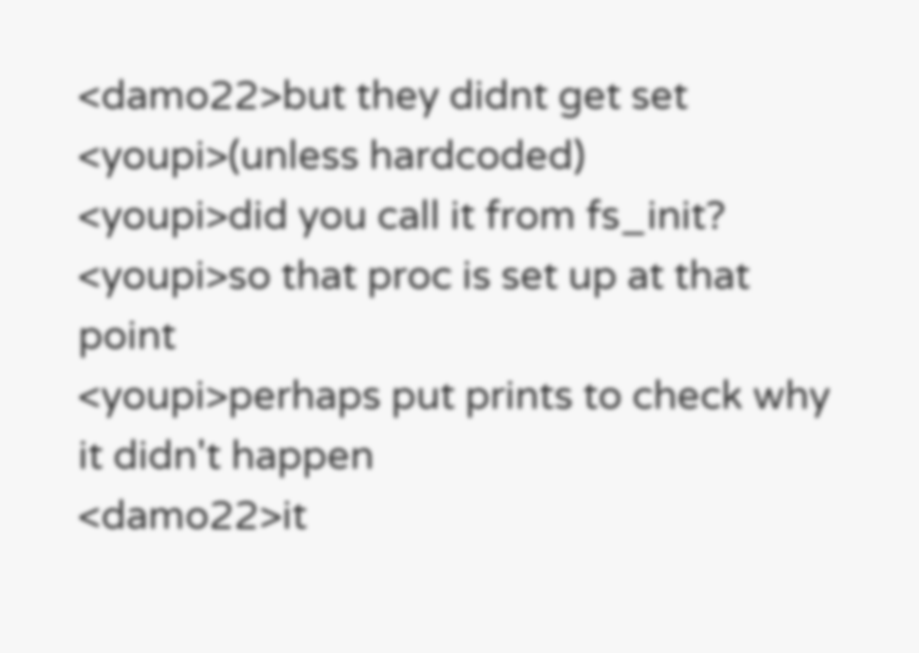<damo22>but they didnt get set
<youpi>(unless hardcoded)
<youpi>did you call it from fs_init?
<youpi>so that proc is set up at that point
<youpi>perhaps put prints to check why it didn't happen
<damo22>it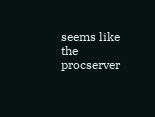seems like the procserver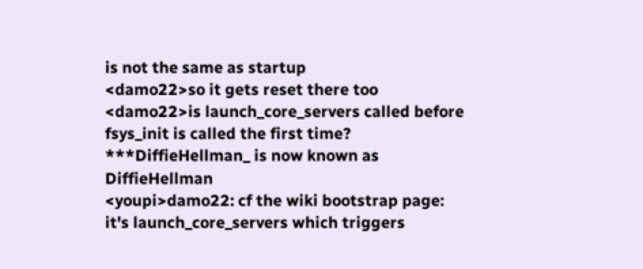is not the same as startup
<damo22>so it gets reset there too
<damo22>is launch_core_servers called before fsys_init is called the first time?
***DiffieHellman_ is now known as DiffieHellman
<youpi>damo22: cf the wiki bootstrap page: it's launch_core_servers which triggers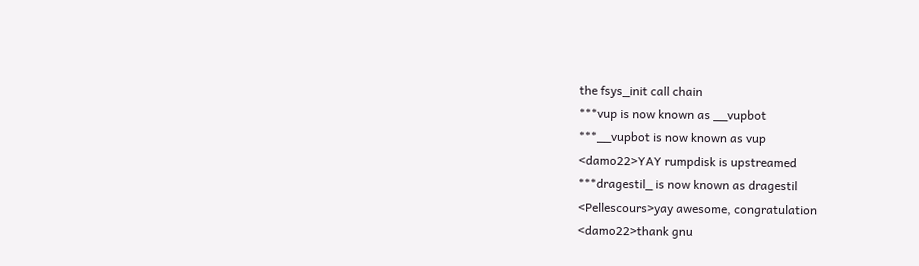the fsys_init call chain
***vup is now known as __vupbot
***__vupbot is now known as vup
<damo22>YAY rumpdisk is upstreamed
***dragestil_ is now known as dragestil
<Pellescours>yay awesome, congratulation
<damo22>thank gnu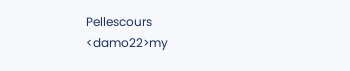Pellescours
<damo22>my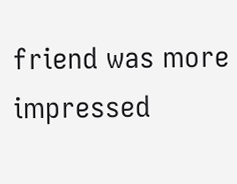friend was more impressed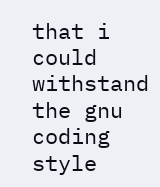that i could withstand the gnu coding style